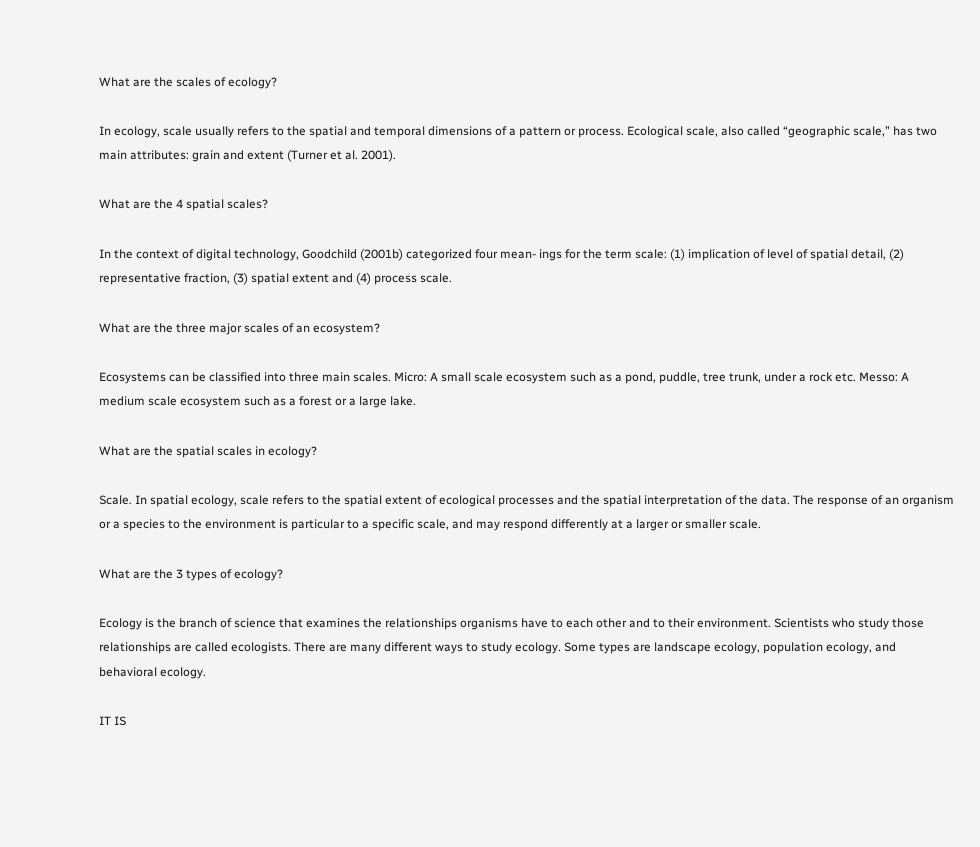What are the scales of ecology?

In ecology, scale usually refers to the spatial and temporal dimensions of a pattern or process. Ecological scale, also called “geographic scale,” has two main attributes: grain and extent (Turner et al. 2001).

What are the 4 spatial scales?

In the context of digital technology, Goodchild (2001b) categorized four mean- ings for the term scale: (1) implication of level of spatial detail, (2) representative fraction, (3) spatial extent and (4) process scale.

What are the three major scales of an ecosystem?

Ecosystems can be classified into three main scales. Micro: A small scale ecosystem such as a pond, puddle, tree trunk, under a rock etc. Messo: A medium scale ecosystem such as a forest or a large lake.

What are the spatial scales in ecology?

Scale. In spatial ecology, scale refers to the spatial extent of ecological processes and the spatial interpretation of the data. The response of an organism or a species to the environment is particular to a specific scale, and may respond differently at a larger or smaller scale.

What are the 3 types of ecology?

Ecology is the branch of science that examines the relationships organisms have to each other and to their environment. Scientists who study those relationships are called ecologists. There are many different ways to study ecology. Some types are landscape ecology, population ecology, and behavioral ecology.

IT IS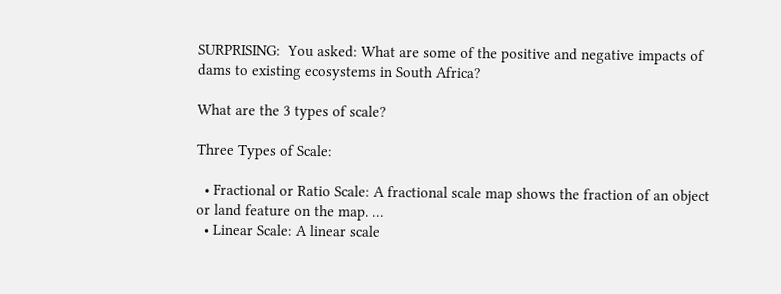SURPRISING:  You asked: What are some of the positive and negative impacts of dams to existing ecosystems in South Africa?

What are the 3 types of scale?

Three Types of Scale:

  • Fractional or Ratio Scale: A fractional scale map shows the fraction of an object or land feature on the map. …
  • Linear Scale: A linear scale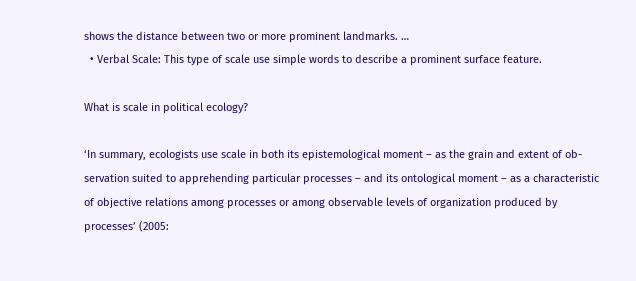shows the distance between two or more prominent landmarks. …
  • Verbal Scale: This type of scale use simple words to describe a prominent surface feature.

What is scale in political ecology?

‘In summary, ecologists use scale in both its epistemological moment – as the grain and extent of ob- servation suited to apprehending particular processes – and its ontological moment – as a characteristic of objective relations among processes or among observable levels of organization produced by processes’ (2005: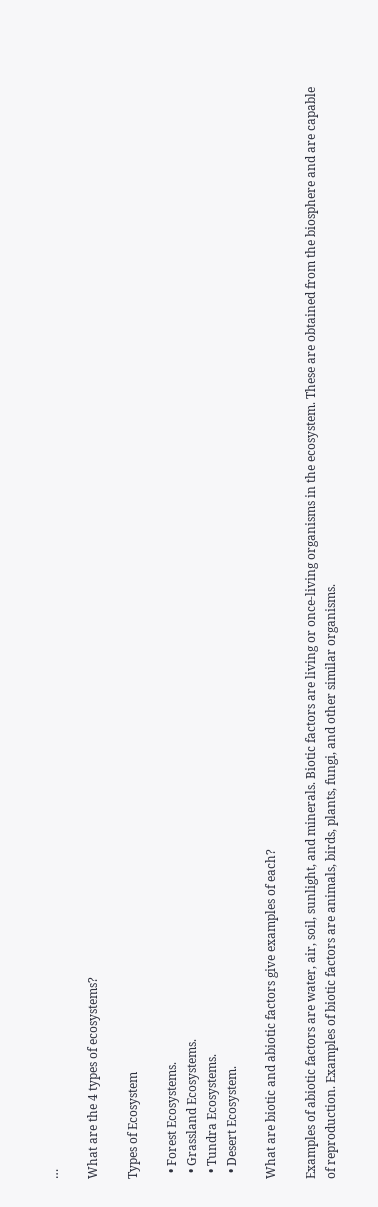…

What are the 4 types of ecosystems?

Types of Ecosystem

  • Forest Ecosystems.
  • Grassland Ecosystems.
  • Tundra Ecosystems.
  • Desert Ecosystem.

What are biotic and abiotic factors give examples of each?

Examples of abiotic factors are water, air, soil, sunlight, and minerals. Biotic factors are living or once-living organisms in the ecosystem. These are obtained from the biosphere and are capable of reproduction. Examples of biotic factors are animals, birds, plants, fungi, and other similar organisms.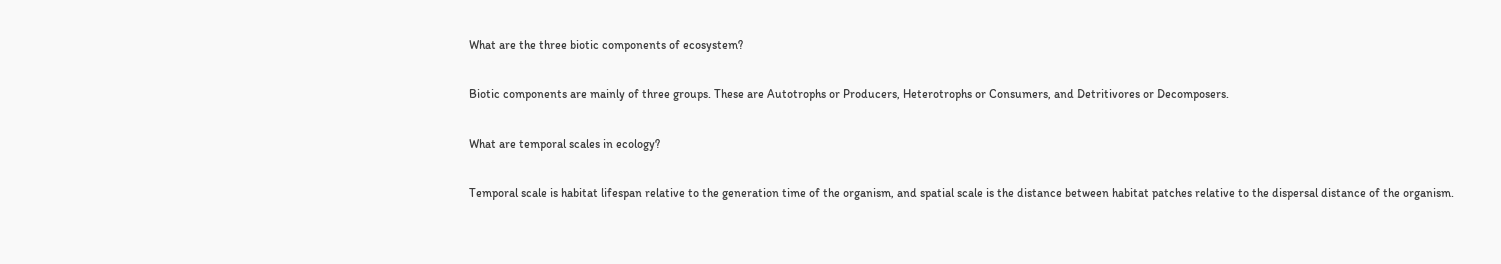What are the three biotic components of ecosystem?

Biotic components are mainly of three groups. These are Autotrophs or Producers, Heterotrophs or Consumers, and Detritivores or Decomposers.

What are temporal scales in ecology?

Temporal scale is habitat lifespan relative to the generation time of the organism, and spatial scale is the distance between habitat patches relative to the dispersal distance of the organism.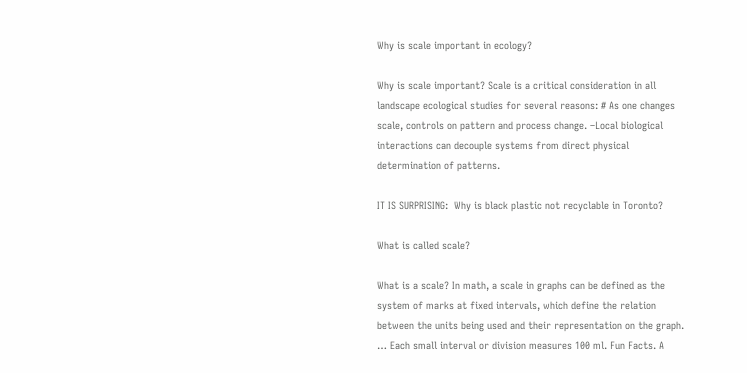Why is scale important in ecology?

Why is scale important? Scale is a critical consideration in all landscape ecological studies for several reasons: # As one changes scale, controls on pattern and process change. –Local biological interactions can decouple systems from direct physical determination of patterns.

IT IS SURPRISING:  Why is black plastic not recyclable in Toronto?

What is called scale?

What is a scale? In math, a scale in graphs can be defined as the system of marks at fixed intervals, which define the relation between the units being used and their representation on the graph. … Each small interval or division measures 100 ml. Fun Facts. A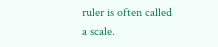ruler is often called a scale.